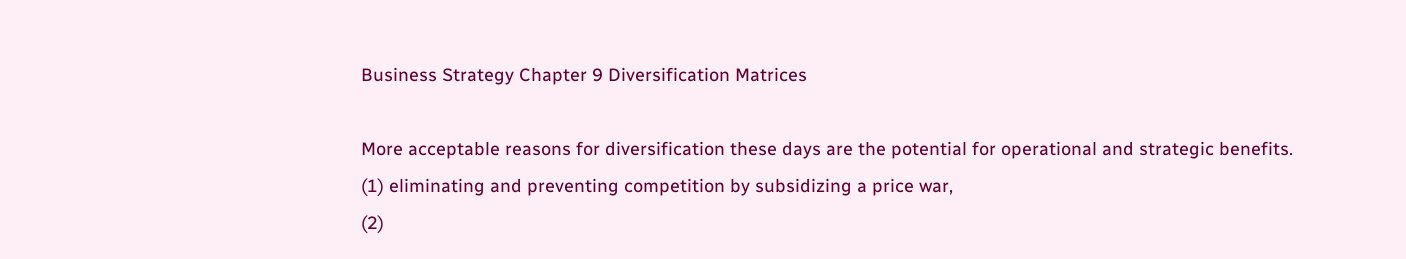Business Strategy Chapter 9 Diversification Matrices

More acceptable reasons for diversification these days are the potential for operational and strategic benefits.
(1) eliminating and preventing competition by subsidizing a price war,
(2)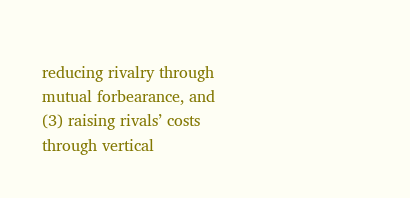reducing rivalry through mutual forbearance, and
(3) raising rivals’ costs through vertical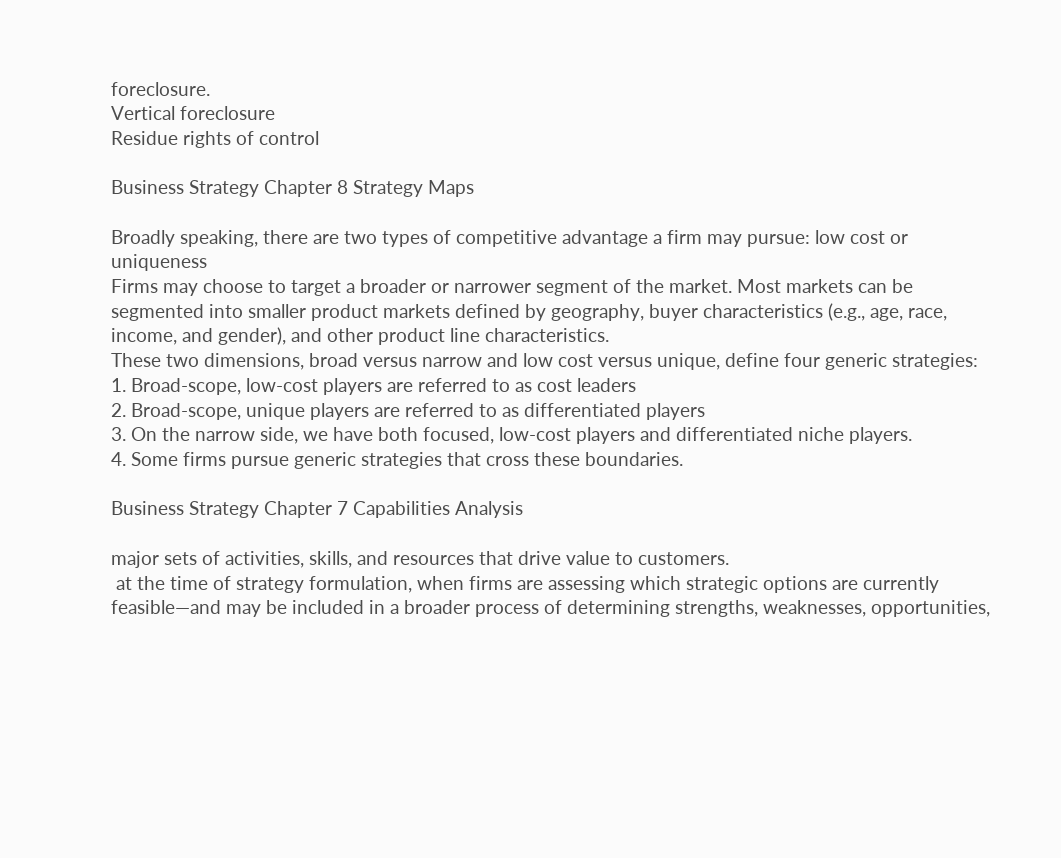foreclosure.
Vertical foreclosure
Residue rights of control

Business Strategy Chapter 8 Strategy Maps

Broadly speaking, there are two types of competitive advantage a firm may pursue: low cost or uniqueness
Firms may choose to target a broader or narrower segment of the market. Most markets can be segmented into smaller product markets defined by geography, buyer characteristics (e.g., age, race, income, and gender), and other product line characteristics.
These two dimensions, broad versus narrow and low cost versus unique, define four generic strategies:
1. Broad-scope, low-cost players are referred to as cost leaders
2. Broad-scope, unique players are referred to as differentiated players
3. On the narrow side, we have both focused, low-cost players and differentiated niche players.
4. Some firms pursue generic strategies that cross these boundaries.

Business Strategy Chapter 7 Capabilities Analysis

major sets of activities, skills, and resources that drive value to customers.
 at the time of strategy formulation, when firms are assessing which strategic options are currently feasible—and may be included in a broader process of determining strengths, weaknesses, opportunities,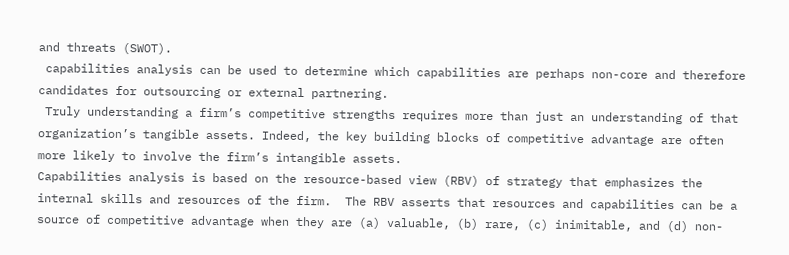and threats (SWOT).
 capabilities analysis can be used to determine which capabilities are perhaps non-core and therefore candidates for outsourcing or external partnering.
 Truly understanding a firm’s competitive strengths requires more than just an understanding of that organization’s tangible assets. Indeed, the key building blocks of competitive advantage are often more likely to involve the firm’s intangible assets.
Capabilities analysis is based on the resource-based view (RBV) of strategy that emphasizes the internal skills and resources of the firm.  The RBV asserts that resources and capabilities can be a source of competitive advantage when they are (a) valuable, (b) rare, (c) inimitable, and (d) non-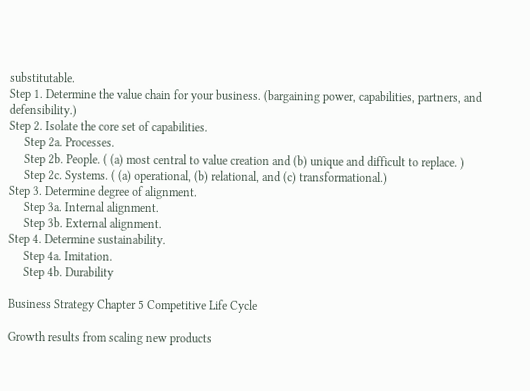substitutable.
Step 1. Determine the value chain for your business. (bargaining power, capabilities, partners, and defensibility.)
Step 2. Isolate the core set of capabilities.
     Step 2a. Processes.
     Step 2b. People. ( (a) most central to value creation and (b) unique and difficult to replace. )
     Step 2c. Systems. ( (a) operational, (b) relational, and (c) transformational.)
Step 3. Determine degree of alignment.
     Step 3a. Internal alignment.
     Step 3b. External alignment.
Step 4. Determine sustainability.
     Step 4a. Imitation.
     Step 4b. Durability

Business Strategy Chapter 5 Competitive Life Cycle

Growth results from scaling new products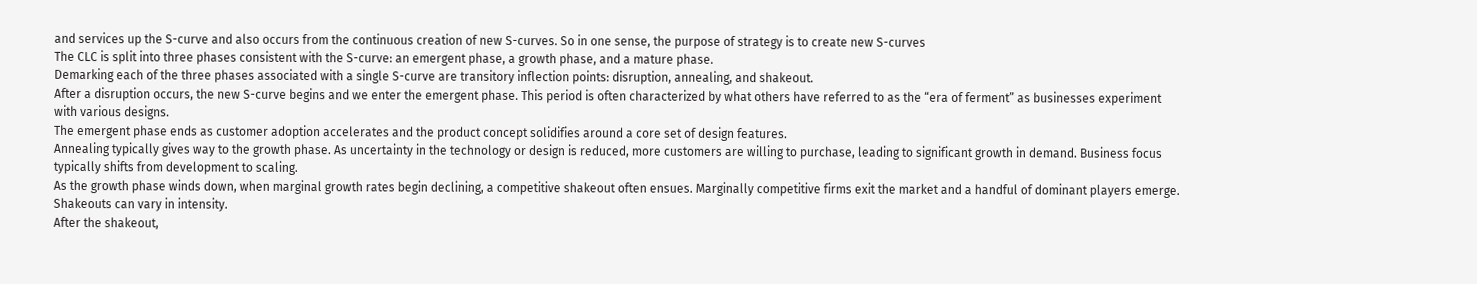and services up the S-curve and also occurs from the continuous creation of new S-curves. So in one sense, the purpose of strategy is to create new S-curves
The CLC is split into three phases consistent with the S-curve: an emergent phase, a growth phase, and a mature phase.
Demarking each of the three phases associated with a single S-curve are transitory inflection points: disruption, annealing, and shakeout.
After a disruption occurs, the new S-curve begins and we enter the emergent phase. This period is often characterized by what others have referred to as the “era of ferment” as businesses experiment with various designs.
The emergent phase ends as customer adoption accelerates and the product concept solidifies around a core set of design features.
Annealing typically gives way to the growth phase. As uncertainty in the technology or design is reduced, more customers are willing to purchase, leading to significant growth in demand. Business focus typically shifts from development to scaling.
As the growth phase winds down, when marginal growth rates begin declining, a competitive shakeout often ensues. Marginally competitive firms exit the market and a handful of dominant players emerge. Shakeouts can vary in intensity.
After the shakeout,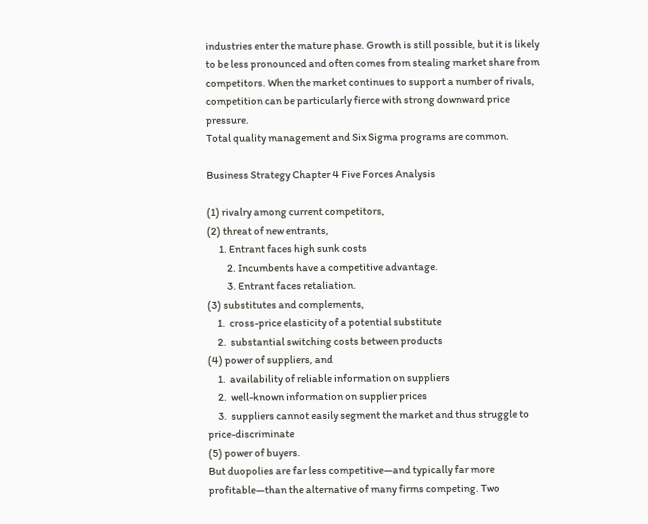industries enter the mature phase. Growth is still possible, but it is likely to be less pronounced and often comes from stealing market share from competitors. When the market continues to support a number of rivals, competition can be particularly fierce with strong downward price pressure.
Total quality management and Six Sigma programs are common.

Business Strategy Chapter 4 Five Forces Analysis

(1) rivalry among current competitors,
(2) threat of new entrants,
      1. Entrant faces high sunk costs
          2. Incumbents have a competitive advantage.
          3. Entrant faces retaliation.
(3) substitutes and complements,
     1.  cross-price elasticity of a potential substitute
     2.  substantial switching costs between products
(4) power of suppliers, and
     1.  availability of reliable information on suppliers
     2.  well-known information on supplier prices
     3.  suppliers cannot easily segment the market and thus struggle to price-discriminate
(5) power of buyers.
But duopolies are far less competitive—and typically far more profitable—than the alternative of many firms competing. Two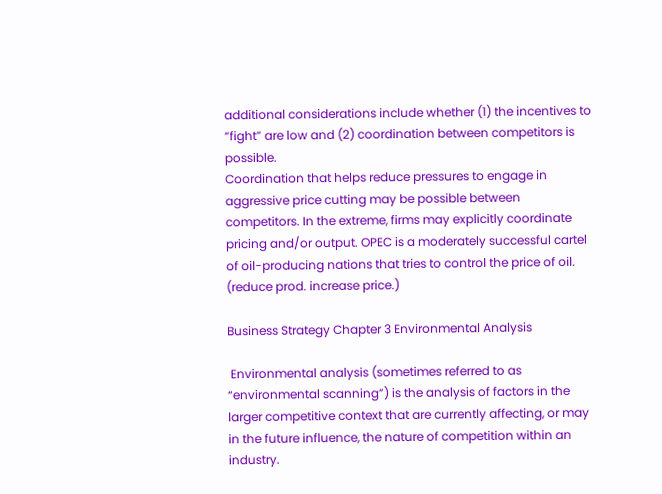additional considerations include whether (1) the incentives to “fight” are low and (2) coordination between competitors is possible.
Coordination that helps reduce pressures to engage in aggressive price cutting may be possible between competitors. In the extreme, firms may explicitly coordinate pricing and/or output. OPEC is a moderately successful cartel of oil-producing nations that tries to control the price of oil. (reduce prod. increase price.)

Business Strategy Chapter 3 Environmental Analysis

 Environmental analysis (sometimes referred to as “environmental scanning”) is the analysis of factors in the larger competitive context that are currently affecting, or may in the future influence, the nature of competition within an industry.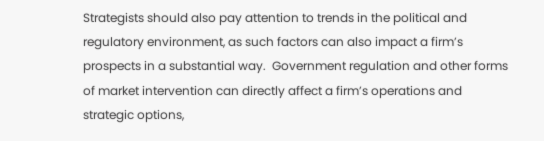Strategists should also pay attention to trends in the political and regulatory environment, as such factors can also impact a firm’s prospects in a substantial way.  Government regulation and other forms of market intervention can directly affect a firm’s operations and strategic options,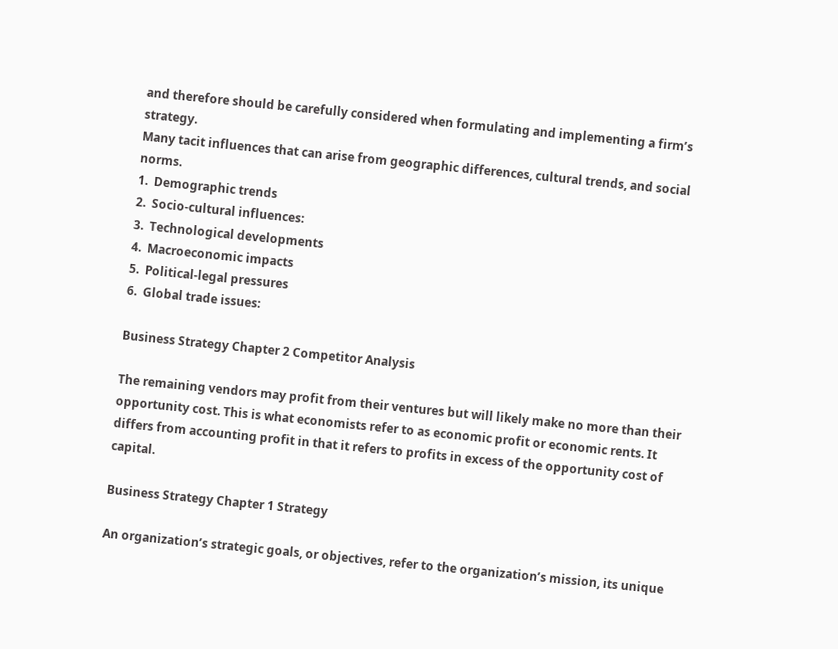and therefore should be carefully considered when formulating and implementing a firm’s strategy.
Many tacit influences that can arise from geographic differences, cultural trends, and social norms.
1.  Demographic trends
2.  Socio-cultural influences:
3.  Technological developments
4.  Macroeconomic impacts
5.  Political-legal pressures
6.  Global trade issues:

Business Strategy Chapter 2 Competitor Analysis

The remaining vendors may profit from their ventures but will likely make no more than their opportunity cost. This is what economists refer to as economic profit or economic rents. It differs from accounting profit in that it refers to profits in excess of the opportunity cost of capital.

Business Strategy Chapter 1 Strategy

An organization’s strategic goals, or objectives, refer to the organization’s mission, its unique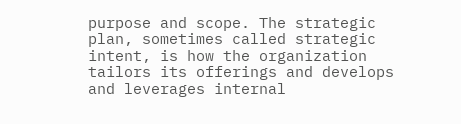purpose and scope. The strategic plan, sometimes called strategic intent, is how the organization tailors its offerings and develops and leverages internal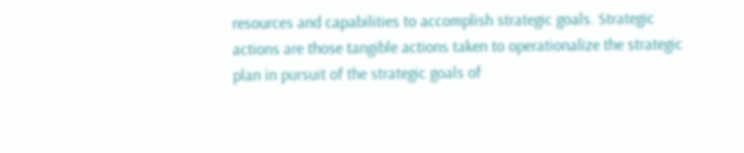resources and capabilities to accomplish strategic goals. Strategic actions are those tangible actions taken to operationalize the strategic plan in pursuit of the strategic goals of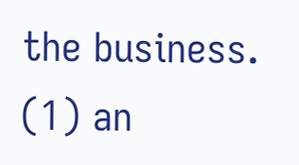the business.
(1) an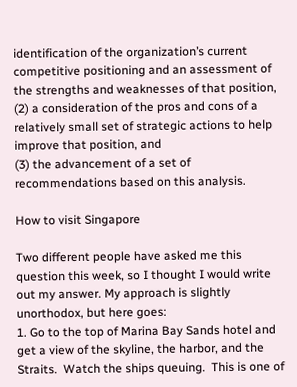identification of the organization’s current competitive positioning and an assessment of the strengths and weaknesses of that position,
(2) a consideration of the pros and cons of a relatively small set of strategic actions to help improve that position, and
(3) the advancement of a set of recommendations based on this analysis.

How to visit Singapore

Two different people have asked me this question this week, so I thought I would write out my answer. My approach is slightly unorthodox, but here goes:
1. Go to the top of Marina Bay Sands hotel and get a view of the skyline, the harbor, and the Straits.  Watch the ships queuing.  This is one of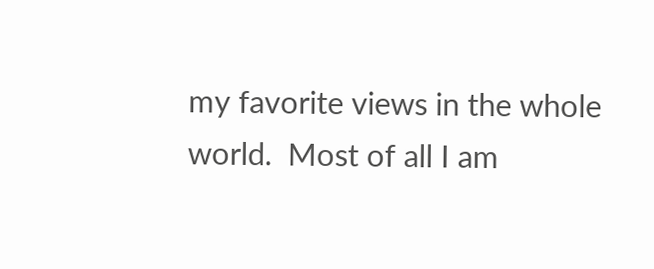my favorite views in the whole world.  Most of all I am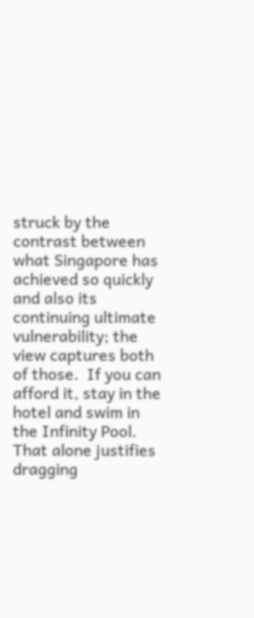struck by the contrast between what Singapore has achieved so quickly and also its continuing ultimate vulnerability; the view captures both of those.  If you can afford it, stay in the hotel and swim in the Infinity Pool.  That alone justifies dragging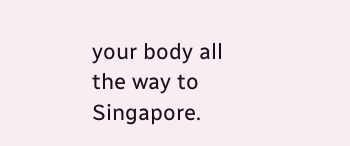your body all the way to Singapore.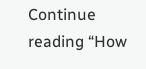Continue reading “How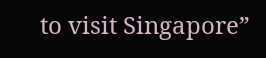to visit Singapore”